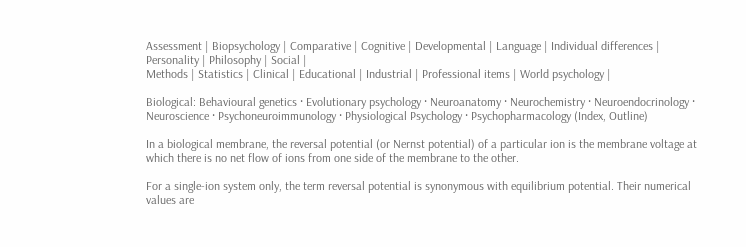Assessment | Biopsychology | Comparative | Cognitive | Developmental | Language | Individual differences | Personality | Philosophy | Social |
Methods | Statistics | Clinical | Educational | Industrial | Professional items | World psychology |

Biological: Behavioural genetics · Evolutionary psychology · Neuroanatomy · Neurochemistry · Neuroendocrinology · Neuroscience · Psychoneuroimmunology · Physiological Psychology · Psychopharmacology (Index, Outline)

In a biological membrane, the reversal potential (or Nernst potential) of a particular ion is the membrane voltage at which there is no net flow of ions from one side of the membrane to the other.

For a single-ion system only, the term reversal potential is synonymous with equilibrium potential. Their numerical values are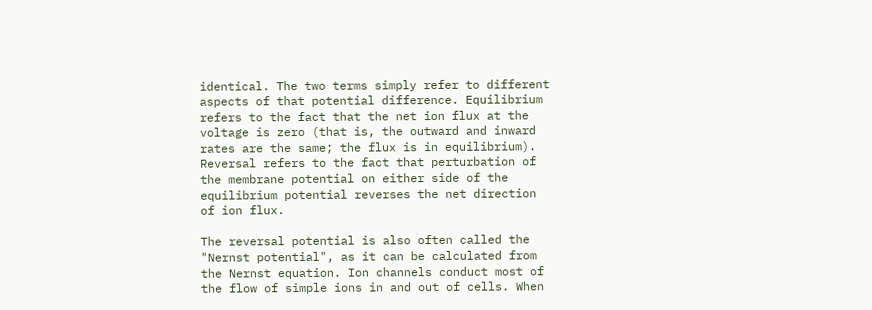identical. The two terms simply refer to different aspects of that potential difference. Equilibrium refers to the fact that the net ion flux at the voltage is zero (that is, the outward and inward rates are the same; the flux is in equilibrium). Reversal refers to the fact that perturbation of the membrane potential on either side of the equilibrium potential reverses the net direction of ion flux.

The reversal potential is also often called the "Nernst potential", as it can be calculated from the Nernst equation. Ion channels conduct most of the flow of simple ions in and out of cells. When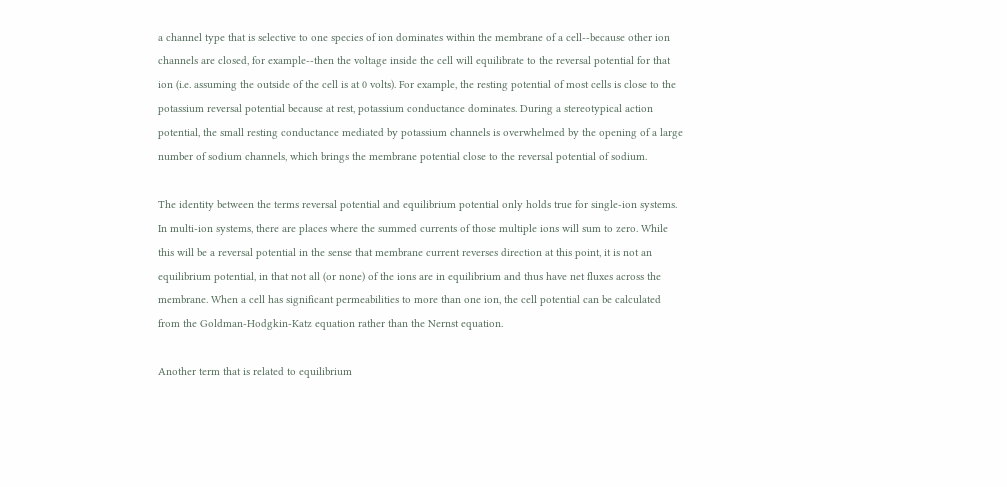a channel type that is selective to one species of ion dominates within the membrane of a cell--because other ion channels are closed, for example--then the voltage inside the cell will equilibrate to the reversal potential for that ion (i.e. assuming the outside of the cell is at 0 volts). For example, the resting potential of most cells is close to the potassium reversal potential because at rest, potassium conductance dominates. During a stereotypical action potential, the small resting conductance mediated by potassium channels is overwhelmed by the opening of a large number of sodium channels, which brings the membrane potential close to the reversal potential of sodium.

The identity between the terms reversal potential and equilibrium potential only holds true for single-ion systems. In multi-ion systems, there are places where the summed currents of those multiple ions will sum to zero. While this will be a reversal potential in the sense that membrane current reverses direction at this point, it is not an equilibrium potential, in that not all (or none) of the ions are in equilibrium and thus have net fluxes across the membrane. When a cell has significant permeabilities to more than one ion, the cell potential can be calculated from the Goldman-Hodgkin-Katz equation rather than the Nernst equation.

Another term that is related to equilibrium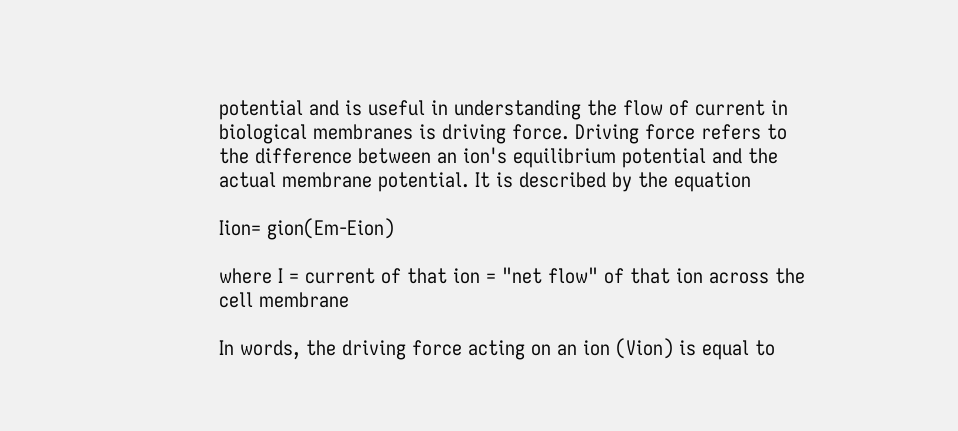potential and is useful in understanding the flow of current in biological membranes is driving force. Driving force refers to the difference between an ion's equilibrium potential and the actual membrane potential. It is described by the equation

Iion= gion(Em-Eion)

where I = current of that ion = "net flow" of that ion across the cell membrane

In words, the driving force acting on an ion (Vion) is equal to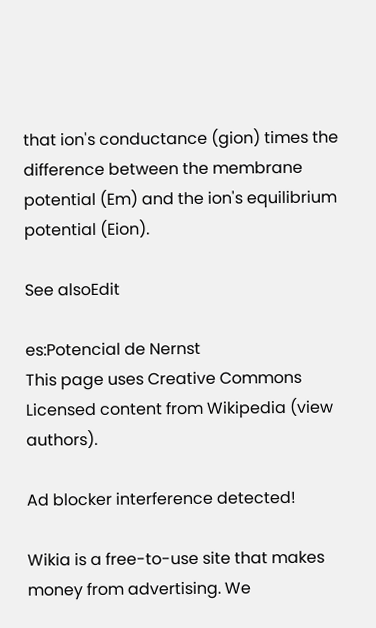that ion's conductance (gion) times the difference between the membrane potential (Em) and the ion's equilibrium potential (Eion).

See alsoEdit

es:Potencial de Nernst
This page uses Creative Commons Licensed content from Wikipedia (view authors).

Ad blocker interference detected!

Wikia is a free-to-use site that makes money from advertising. We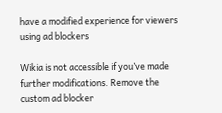have a modified experience for viewers using ad blockers

Wikia is not accessible if you’ve made further modifications. Remove the custom ad blocker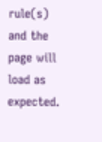rule(s) and the page will load as expected.